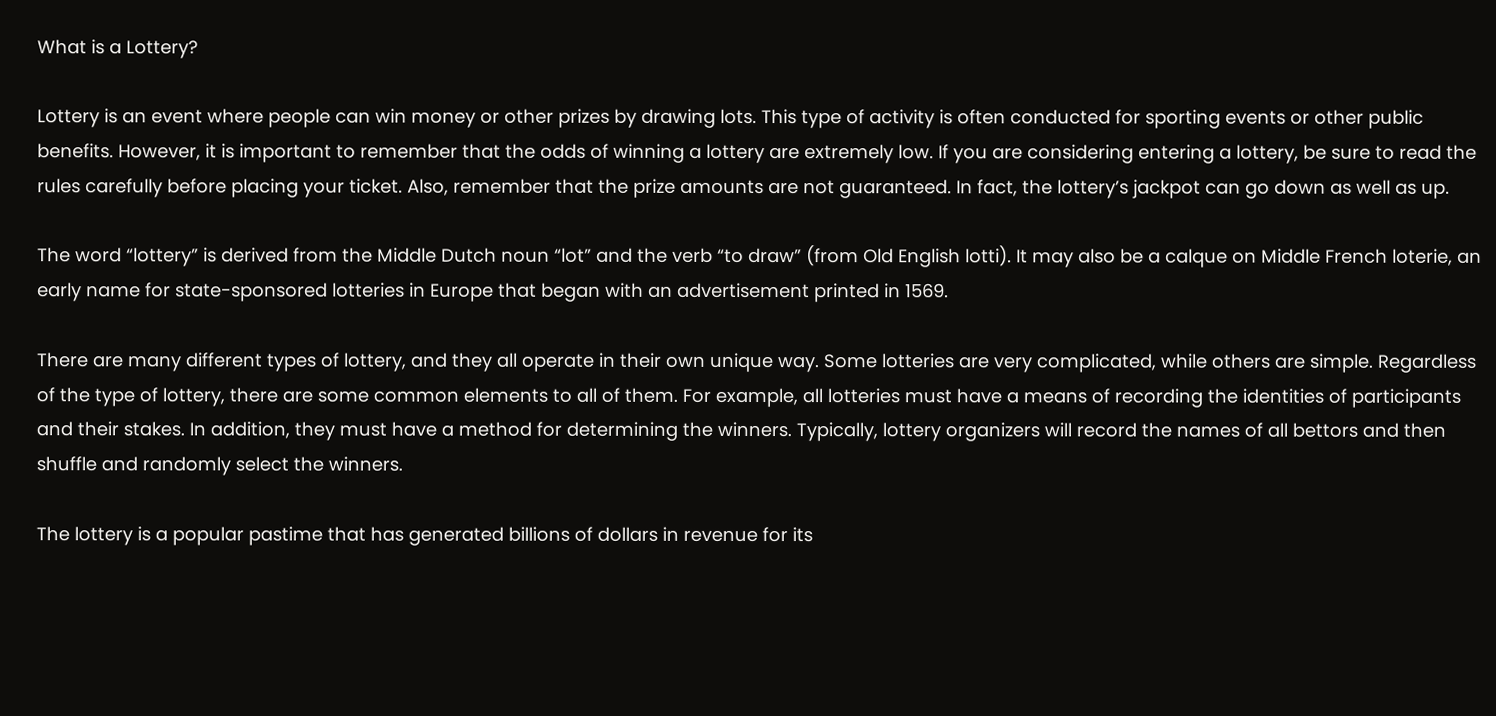What is a Lottery?

Lottery is an event where people can win money or other prizes by drawing lots. This type of activity is often conducted for sporting events or other public benefits. However, it is important to remember that the odds of winning a lottery are extremely low. If you are considering entering a lottery, be sure to read the rules carefully before placing your ticket. Also, remember that the prize amounts are not guaranteed. In fact, the lottery’s jackpot can go down as well as up.

The word “lottery” is derived from the Middle Dutch noun “lot” and the verb “to draw” (from Old English lotti). It may also be a calque on Middle French loterie, an early name for state-sponsored lotteries in Europe that began with an advertisement printed in 1569.

There are many different types of lottery, and they all operate in their own unique way. Some lotteries are very complicated, while others are simple. Regardless of the type of lottery, there are some common elements to all of them. For example, all lotteries must have a means of recording the identities of participants and their stakes. In addition, they must have a method for determining the winners. Typically, lottery organizers will record the names of all bettors and then shuffle and randomly select the winners.

The lottery is a popular pastime that has generated billions of dollars in revenue for its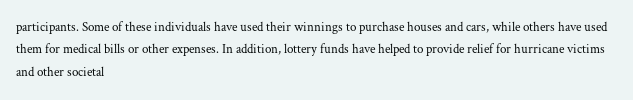participants. Some of these individuals have used their winnings to purchase houses and cars, while others have used them for medical bills or other expenses. In addition, lottery funds have helped to provide relief for hurricane victims and other societal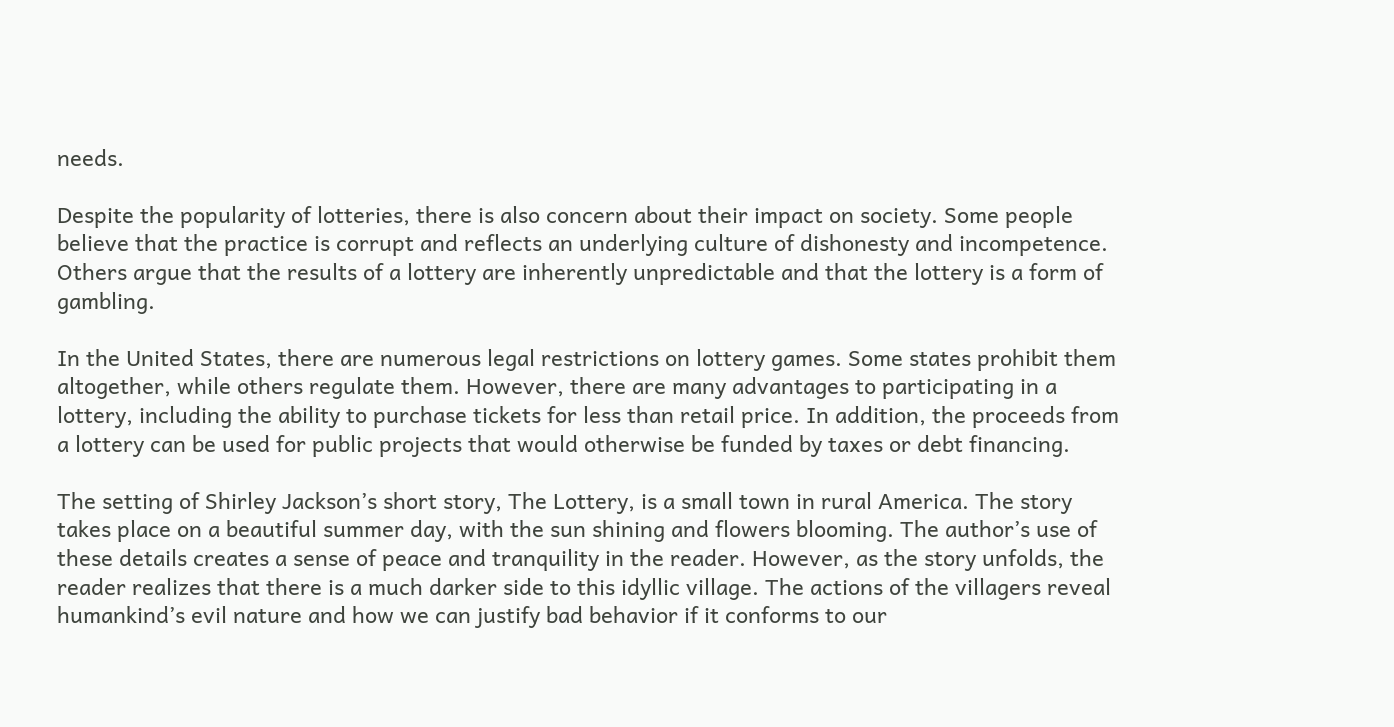needs.

Despite the popularity of lotteries, there is also concern about their impact on society. Some people believe that the practice is corrupt and reflects an underlying culture of dishonesty and incompetence. Others argue that the results of a lottery are inherently unpredictable and that the lottery is a form of gambling.

In the United States, there are numerous legal restrictions on lottery games. Some states prohibit them altogether, while others regulate them. However, there are many advantages to participating in a lottery, including the ability to purchase tickets for less than retail price. In addition, the proceeds from a lottery can be used for public projects that would otherwise be funded by taxes or debt financing.

The setting of Shirley Jackson’s short story, The Lottery, is a small town in rural America. The story takes place on a beautiful summer day, with the sun shining and flowers blooming. The author’s use of these details creates a sense of peace and tranquility in the reader. However, as the story unfolds, the reader realizes that there is a much darker side to this idyllic village. The actions of the villagers reveal humankind’s evil nature and how we can justify bad behavior if it conforms to our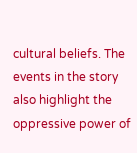cultural beliefs. The events in the story also highlight the oppressive power of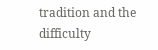tradition and the difficulty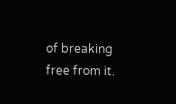of breaking free from it.